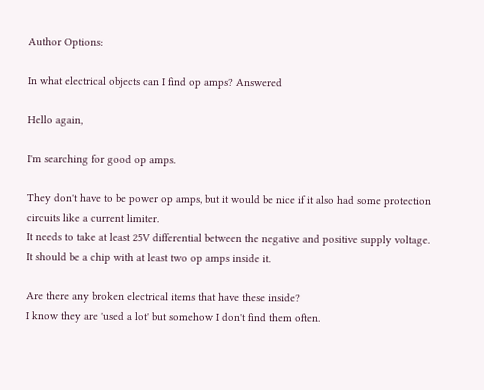Author Options:

In what electrical objects can I find op amps? Answered

Hello again,

I'm searching for good op amps.

They don't have to be power op amps, but it would be nice if it also had some protection circuits like a current limiter.
It needs to take at least 25V differential between the negative and positive supply voltage.
It should be a chip with at least two op amps inside it.

Are there any broken electrical items that have these inside?
I know they are 'used a lot' but somehow I don't find them often.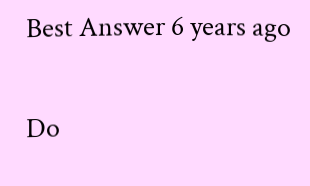Best Answer 6 years ago

Do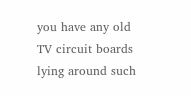you have any old TV circuit boards lying around such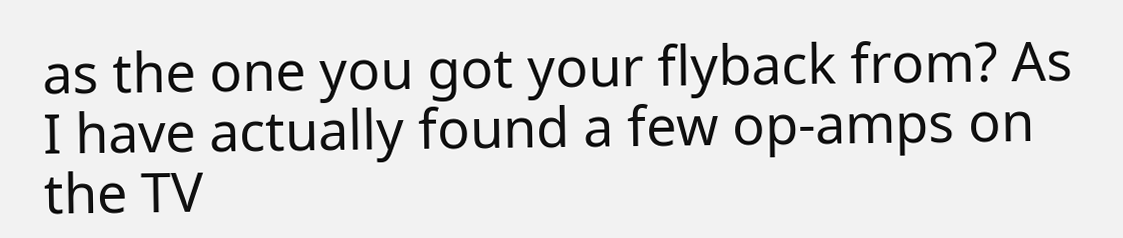as the one you got your flyback from? As I have actually found a few op-amps on the TV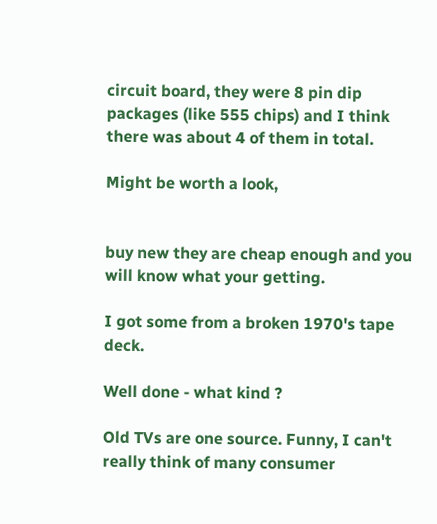circuit board, they were 8 pin dip packages (like 555 chips) and I think there was about 4 of them in total.

Might be worth a look,


buy new they are cheap enough and you will know what your getting.

I got some from a broken 1970's tape deck.

Well done - what kind ?

Old TVs are one source. Funny, I can't really think of many consumer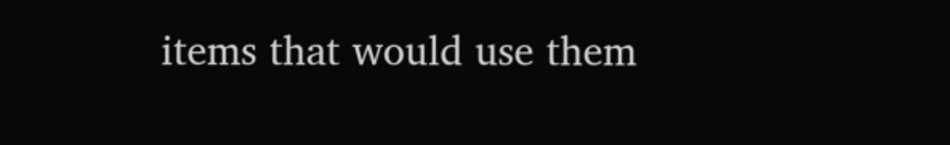items that would use them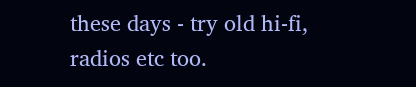these days - try old hi-fi, radios etc too.